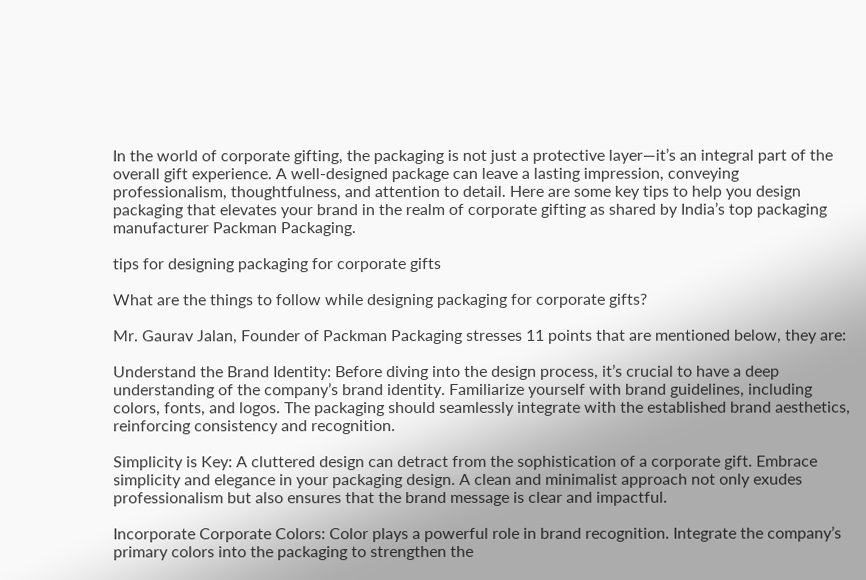In the world of corporate gifting, the packaging is not just a protective layer—it’s an integral part of the overall gift experience. A well-designed package can leave a lasting impression, conveying professionalism, thoughtfulness, and attention to detail. Here are some key tips to help you design packaging that elevates your brand in the realm of corporate gifting as shared by India’s top packaging manufacturer Packman Packaging.

tips for designing packaging for corporate gifts

What are the things to follow while designing packaging for corporate gifts?

Mr. Gaurav Jalan, Founder of Packman Packaging stresses 11 points that are mentioned below, they are:

Understand the Brand Identity: Before diving into the design process, it’s crucial to have a deep understanding of the company’s brand identity. Familiarize yourself with brand guidelines, including colors, fonts, and logos. The packaging should seamlessly integrate with the established brand aesthetics, reinforcing consistency and recognition.

Simplicity is Key: A cluttered design can detract from the sophistication of a corporate gift. Embrace simplicity and elegance in your packaging design. A clean and minimalist approach not only exudes professionalism but also ensures that the brand message is clear and impactful.

Incorporate Corporate Colors: Color plays a powerful role in brand recognition. Integrate the company’s primary colors into the packaging to strengthen the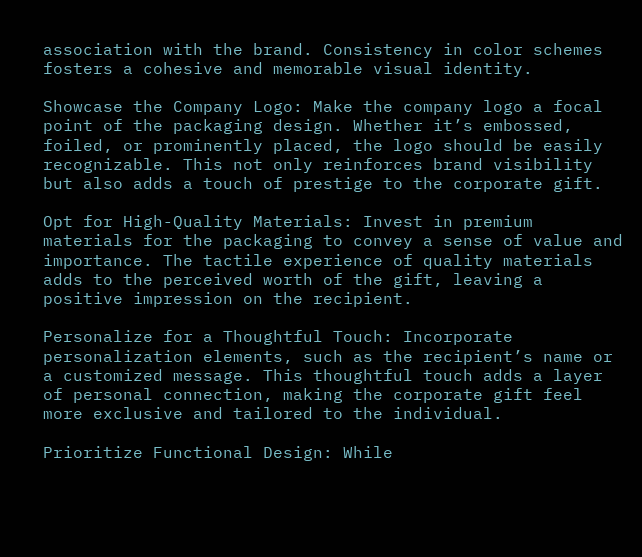association with the brand. Consistency in color schemes fosters a cohesive and memorable visual identity.

Showcase the Company Logo: Make the company logo a focal point of the packaging design. Whether it’s embossed, foiled, or prominently placed, the logo should be easily recognizable. This not only reinforces brand visibility but also adds a touch of prestige to the corporate gift.

Opt for High-Quality Materials: Invest in premium materials for the packaging to convey a sense of value and importance. The tactile experience of quality materials adds to the perceived worth of the gift, leaving a positive impression on the recipient.

Personalize for a Thoughtful Touch: Incorporate personalization elements, such as the recipient’s name or a customized message. This thoughtful touch adds a layer of personal connection, making the corporate gift feel more exclusive and tailored to the individual.

Prioritize Functional Design: While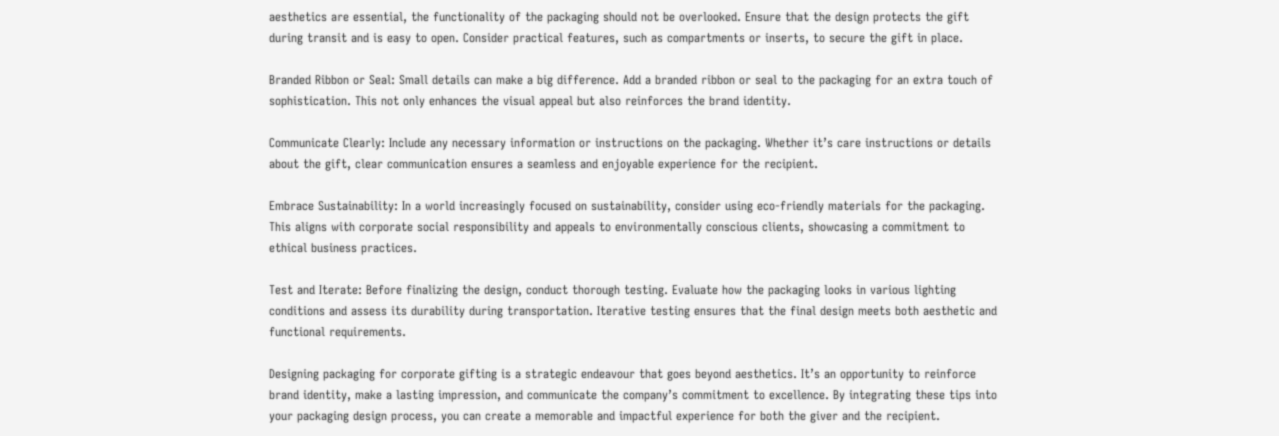aesthetics are essential, the functionality of the packaging should not be overlooked. Ensure that the design protects the gift during transit and is easy to open. Consider practical features, such as compartments or inserts, to secure the gift in place.

Branded Ribbon or Seal: Small details can make a big difference. Add a branded ribbon or seal to the packaging for an extra touch of sophistication. This not only enhances the visual appeal but also reinforces the brand identity.

Communicate Clearly: Include any necessary information or instructions on the packaging. Whether it’s care instructions or details about the gift, clear communication ensures a seamless and enjoyable experience for the recipient.

Embrace Sustainability: In a world increasingly focused on sustainability, consider using eco-friendly materials for the packaging. This aligns with corporate social responsibility and appeals to environmentally conscious clients, showcasing a commitment to ethical business practices.

Test and Iterate: Before finalizing the design, conduct thorough testing. Evaluate how the packaging looks in various lighting conditions and assess its durability during transportation. Iterative testing ensures that the final design meets both aesthetic and functional requirements.

Designing packaging for corporate gifting is a strategic endeavour that goes beyond aesthetics. It’s an opportunity to reinforce brand identity, make a lasting impression, and communicate the company’s commitment to excellence. By integrating these tips into your packaging design process, you can create a memorable and impactful experience for both the giver and the recipient.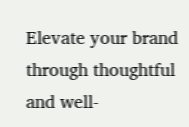Elevate your brand through thoughtful and well-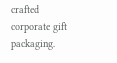crafted corporate gift packaging.